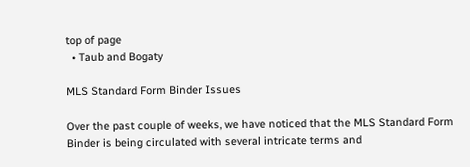top of page
  • Taub and Bogaty

MLS Standard Form Binder Issues

Over the past couple of weeks, we have noticed that the MLS Standard Form Binder is being circulated with several intricate terms and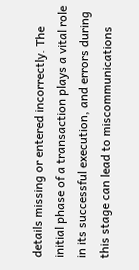details missing or entered incorrectly. The initial phase of a transaction plays a vital role in its successful execution, and errors during this stage can lead to miscommunications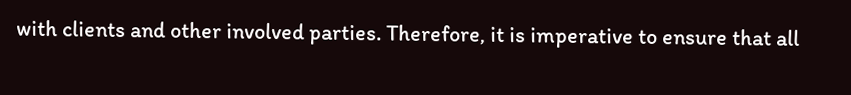with clients and other involved parties. Therefore, it is imperative to ensure that all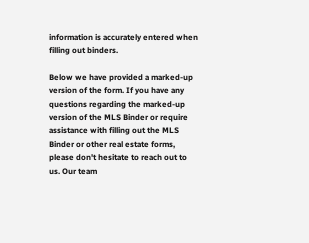information is accurately entered when filling out binders.

Below we have provided a marked-up version of the form. If you have any questions regarding the marked-up version of the MLS Binder or require assistance with filling out the MLS Binder or other real estate forms, please don't hesitate to reach out to us. Our team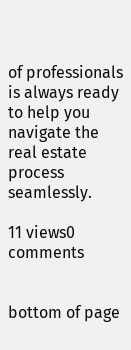of professionals is always ready to help you navigate the real estate process seamlessly.

11 views0 comments


bottom of page